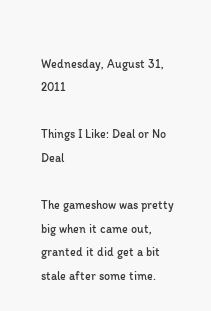Wednesday, August 31, 2011

Things I Like: Deal or No Deal

The gameshow was pretty big when it came out, granted it did get a bit stale after some time.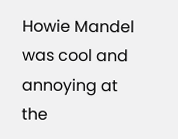Howie Mandel was cool and annoying at the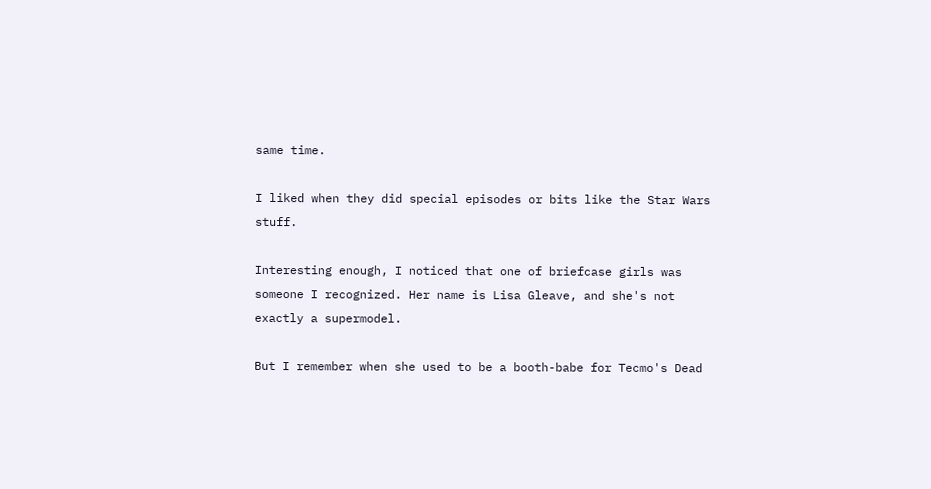same time.

I liked when they did special episodes or bits like the Star Wars stuff.

Interesting enough, I noticed that one of briefcase girls was someone I recognized. Her name is Lisa Gleave, and she's not exactly a supermodel.

But I remember when she used to be a booth-babe for Tecmo's Dead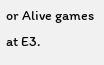or Alive games at E3.